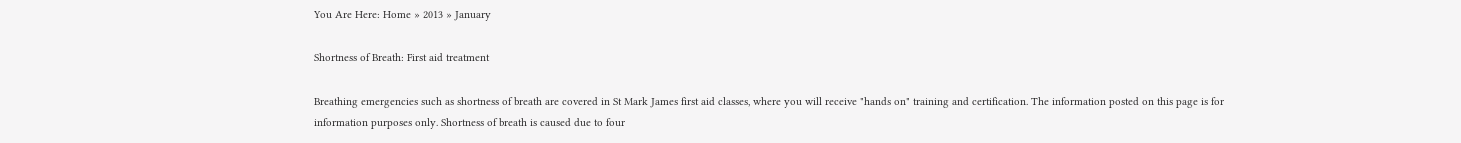You Are Here: Home » 2013 » January

Shortness of Breath: First aid treatment

Breathing emergencies such as shortness of breath are covered in St Mark James first aid classes, where you will receive "hands on" training and certification. The information posted on this page is for information purposes only. Shortness of breath is caused due to four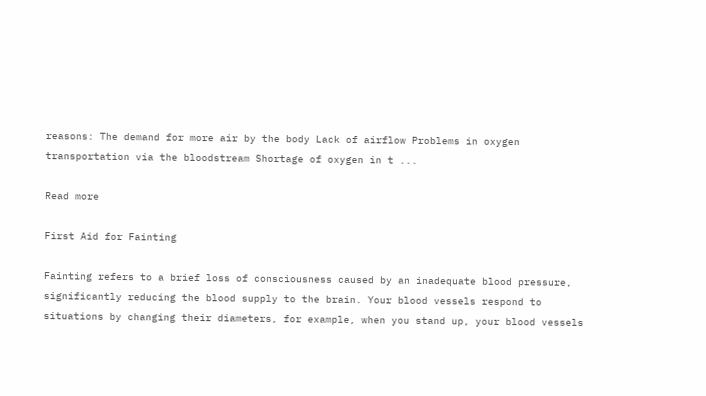reasons: The demand for more air by the body Lack of airflow Problems in oxygen transportation via the bloodstream Shortage of oxygen in t ...

Read more

First Aid for Fainting

Fainting refers to a brief loss of consciousness caused by an inadequate blood pressure, significantly reducing the blood supply to the brain. Your blood vessels respond to situations by changing their diameters, for example, when you stand up, your blood vessels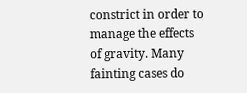constrict in order to manage the effects of gravity. Many fainting cases do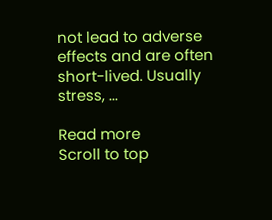not lead to adverse effects and are often short-lived. Usually stress, ...

Read more
Scroll to top